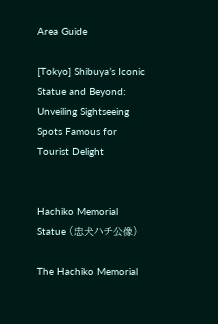Area Guide

[Tokyo] Shibuya’s Iconic Statue and Beyond: Unveiling Sightseeing Spots Famous for Tourist Delight


Hachiko Memorial Statue (忠犬ハチ公像)

The Hachiko Memorial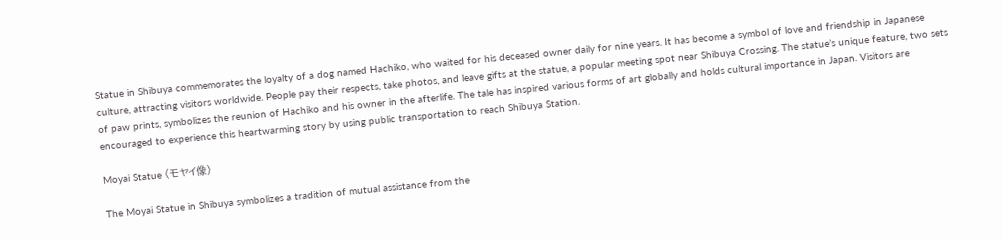Statue in Shibuya commemorates the loyalty of a dog named Hachiko, who waited for his deceased owner daily for nine years. It has become a symbol of love and friendship in Japanese culture, attracting visitors worldwide. People pay their respects, take photos, and leave gifts at the statue, a popular meeting spot near Shibuya Crossing. The statue’s unique feature, two sets of paw prints, symbolizes the reunion of Hachiko and his owner in the afterlife. The tale has inspired various forms of art globally and holds cultural importance in Japan. Visitors are encouraged to experience this heartwarming story by using public transportation to reach Shibuya Station.

Moyai Statue (モヤイ像)

The Moyai Statue in Shibuya symbolizes a tradition of mutual assistance from the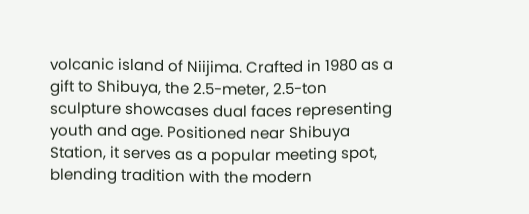volcanic island of Niijima. Crafted in 1980 as a gift to Shibuya, the 2.5-meter, 2.5-ton sculpture showcases dual faces representing youth and age. Positioned near Shibuya Station, it serves as a popular meeting spot, blending tradition with the modern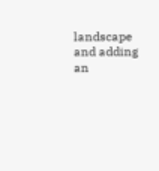landscape and adding an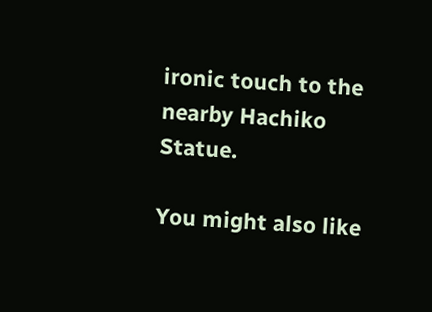ironic touch to the nearby Hachiko Statue.

You might also like